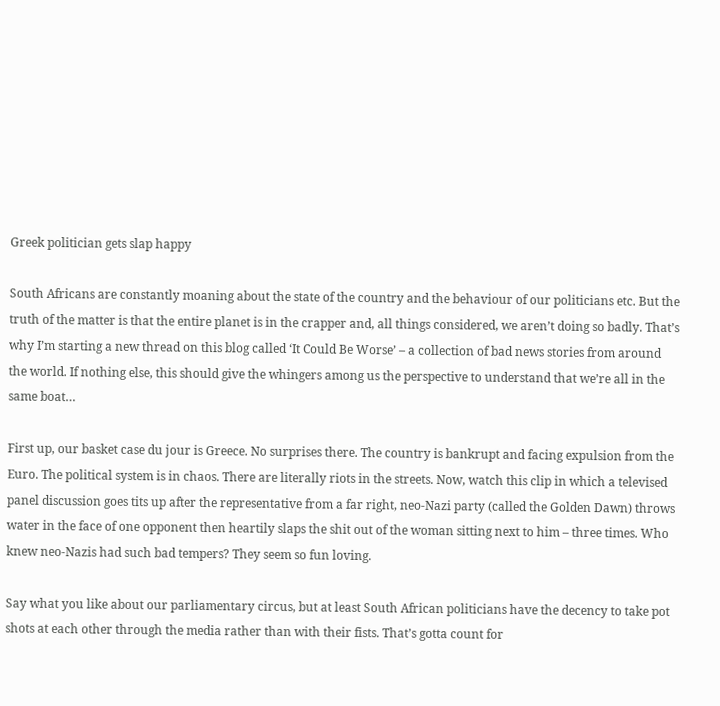Greek politician gets slap happy

South Africans are constantly moaning about the state of the country and the behaviour of our politicians etc. But the truth of the matter is that the entire planet is in the crapper and, all things considered, we aren’t doing so badly. That’s why I’m starting a new thread on this blog called ‘It Could Be Worse’ – a collection of bad news stories from around the world. If nothing else, this should give the whingers among us the perspective to understand that we’re all in the same boat…

First up, our basket case du jour is Greece. No surprises there. The country is bankrupt and facing expulsion from the Euro. The political system is in chaos. There are literally riots in the streets. Now, watch this clip in which a televised panel discussion goes tits up after the representative from a far right, neo-Nazi party (called the Golden Dawn) throws water in the face of one opponent then heartily slaps the shit out of the woman sitting next to him – three times. Who knew neo-Nazis had such bad tempers? They seem so fun loving.

Say what you like about our parliamentary circus, but at least South African politicians have the decency to take pot shots at each other through the media rather than with their fists. That’s gotta count for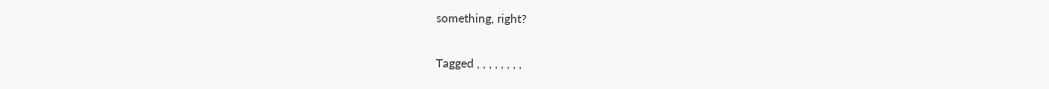something, right?

Tagged , , , , , , , ,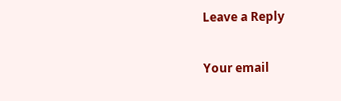Leave a Reply

Your email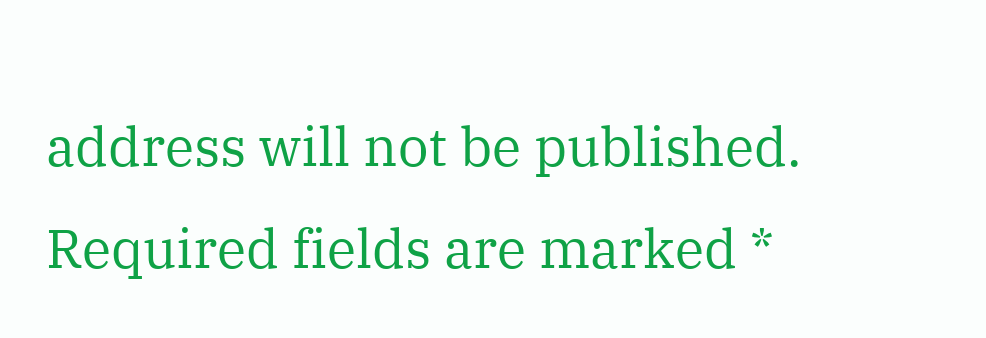address will not be published. Required fields are marked *